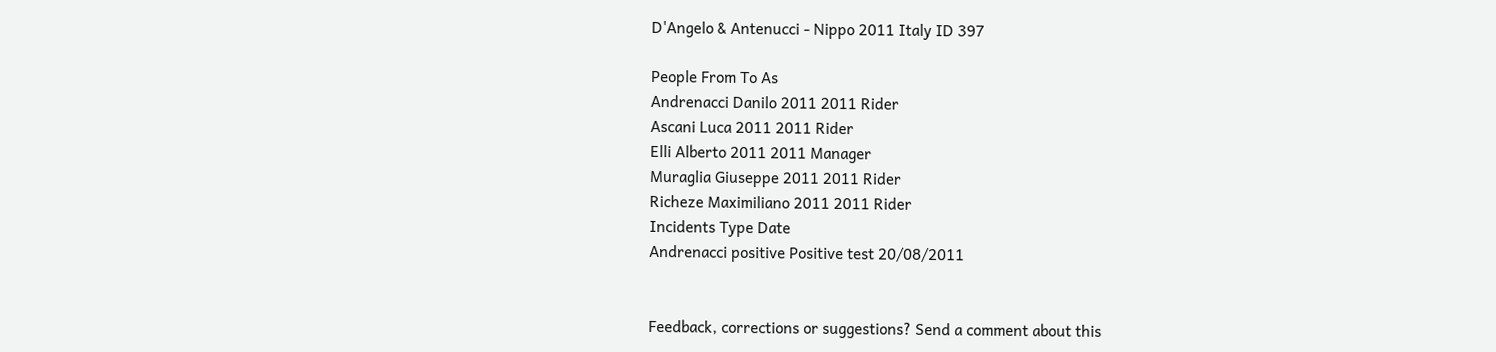D'Angelo & Antenucci - Nippo 2011 Italy ID 397

People From To As
Andrenacci Danilo 2011 2011 Rider
Ascani Luca 2011 2011 Rider
Elli Alberto 2011 2011 Manager
Muraglia Giuseppe 2011 2011 Rider
Richeze Maximiliano 2011 2011 Rider
Incidents Type Date
Andrenacci positive Positive test 20/08/2011


Feedback, corrections or suggestions? Send a comment about this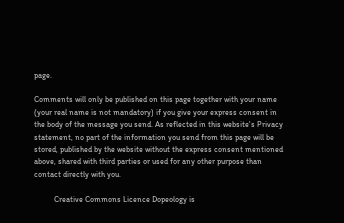page.

Comments will only be published on this page together with your name (your real name is not mandatory) if you give your express consent in the body of the message you send. As reflected in this website's Privacy statement, no part of the information you send from this page will be stored, published by the website without the express consent mentioned above, shared with third parties or used for any other purpose than contact directly with you.

          Creative Commons Licence Dopeology is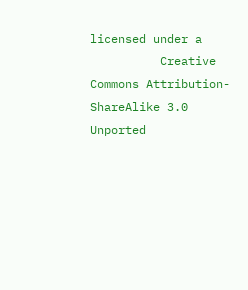licensed under a
          Creative Commons Attribution-ShareAlike 3.0 Unported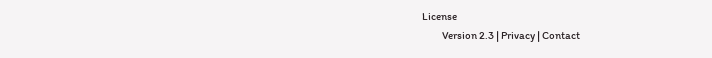License
          Version 2.3 | Privacy | Contact